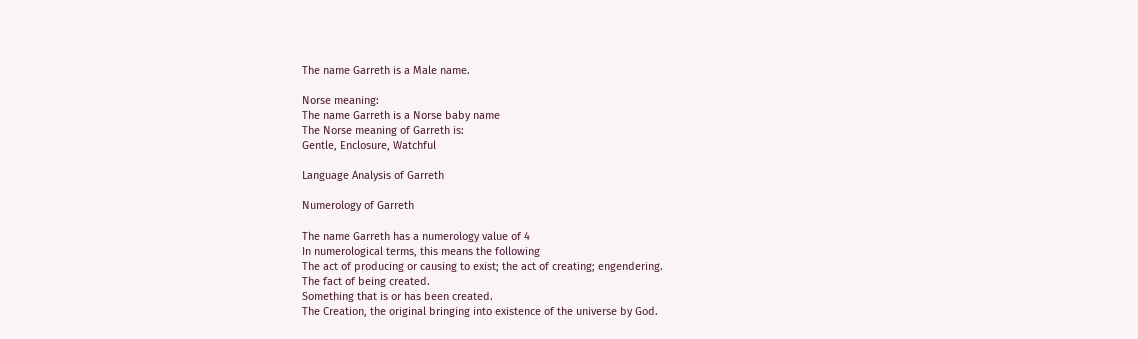The name Garreth is a Male name.

Norse meaning:
The name Garreth is a Norse baby name
The Norse meaning of Garreth is:
Gentle, Enclosure, Watchful

Language Analysis of Garreth

Numerology of Garreth

The name Garreth has a numerology value of 4
In numerological terms, this means the following
The act of producing or causing to exist; the act of creating; engendering.
The fact of being created.
Something that is or has been created.
The Creation, the original bringing into existence of the universe by God.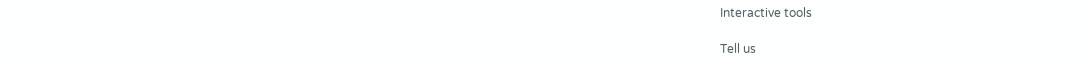Interactive tools

Tell us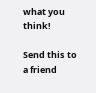what you think!

Send this to a friend